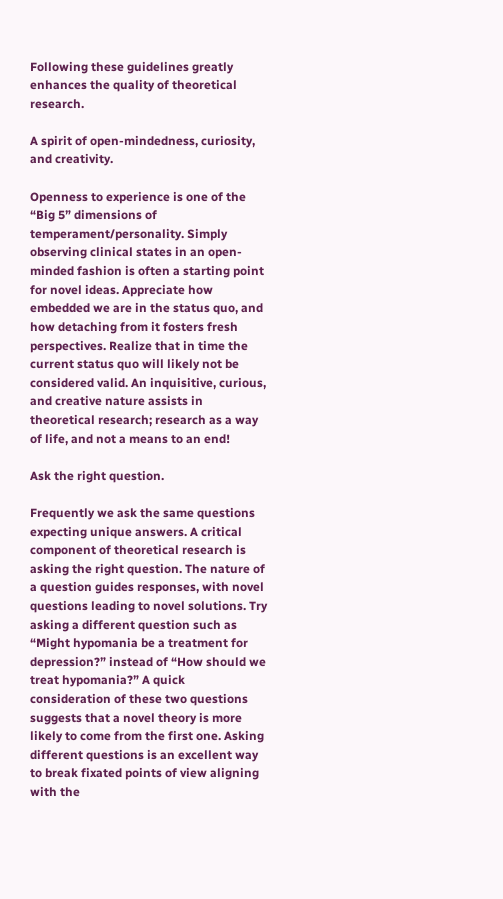Following these guidelines greatly enhances the quality of theoretical research.

A spirit of open-mindedness, curiosity, and creativity.

Openness to experience is one of the “Big 5” dimensions of temperament/personality. Simply observing clinical states in an open-minded fashion is often a starting point for novel ideas. Appreciate how embedded we are in the status quo, and how detaching from it fosters fresh perspectives. Realize that in time the current status quo will likely not be considered valid. An inquisitive, curious, and creative nature assists in theoretical research; research as a way of life, and not a means to an end!

Ask the right question.

Frequently we ask the same questions expecting unique answers. A critical component of theoretical research is asking the right question. The nature of a question guides responses, with novel questions leading to novel solutions. Try asking a different question such as “Might hypomania be a treatment for depression?” instead of “How should we treat hypomania?” A quick consideration of these two questions suggests that a novel theory is more likely to come from the first one. Asking different questions is an excellent way to break fixated points of view aligning with the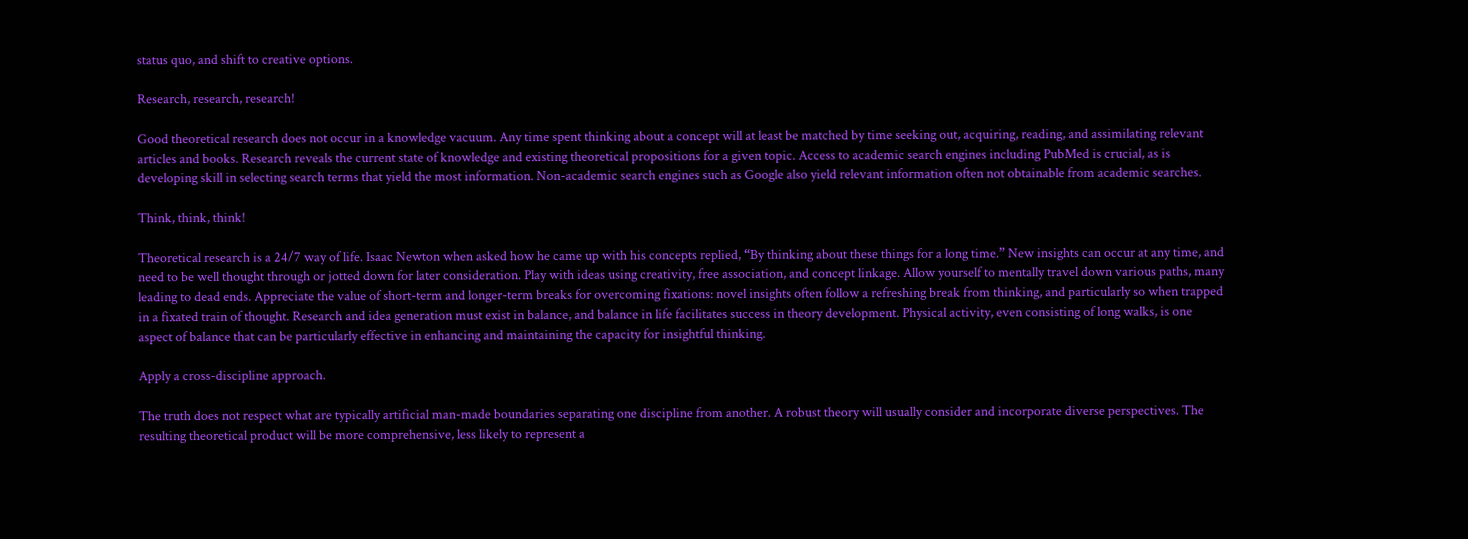status quo, and shift to creative options.

Research, research, research!

Good theoretical research does not occur in a knowledge vacuum. Any time spent thinking about a concept will at least be matched by time seeking out, acquiring, reading, and assimilating relevant articles and books. Research reveals the current state of knowledge and existing theoretical propositions for a given topic. Access to academic search engines including PubMed is crucial, as is developing skill in selecting search terms that yield the most information. Non-academic search engines such as Google also yield relevant information often not obtainable from academic searches.

Think, think, think!

Theoretical research is a 24/7 way of life. Isaac Newton when asked how he came up with his concepts replied, “By thinking about these things for a long time.” New insights can occur at any time, and need to be well thought through or jotted down for later consideration. Play with ideas using creativity, free association, and concept linkage. Allow yourself to mentally travel down various paths, many leading to dead ends. Appreciate the value of short-term and longer-term breaks for overcoming fixations: novel insights often follow a refreshing break from thinking, and particularly so when trapped in a fixated train of thought. Research and idea generation must exist in balance, and balance in life facilitates success in theory development. Physical activity, even consisting of long walks, is one aspect of balance that can be particularly effective in enhancing and maintaining the capacity for insightful thinking.

Apply a cross-discipline approach.

The truth does not respect what are typically artificial man-made boundaries separating one discipline from another. A robust theory will usually consider and incorporate diverse perspectives. The resulting theoretical product will be more comprehensive, less likely to represent a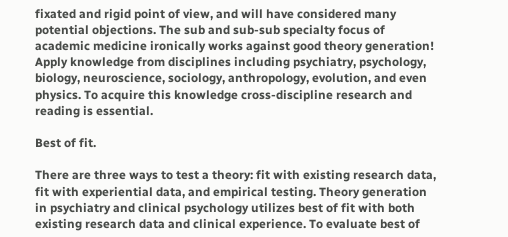fixated and rigid point of view, and will have considered many potential objections. The sub and sub-sub specialty focus of academic medicine ironically works against good theory generation! Apply knowledge from disciplines including psychiatry, psychology, biology, neuroscience, sociology, anthropology, evolution, and even physics. To acquire this knowledge cross-discipline research and reading is essential.

Best of fit.

There are three ways to test a theory: fit with existing research data, fit with experiential data, and empirical testing. Theory generation in psychiatry and clinical psychology utilizes best of fit with both existing research data and clinical experience. To evaluate best of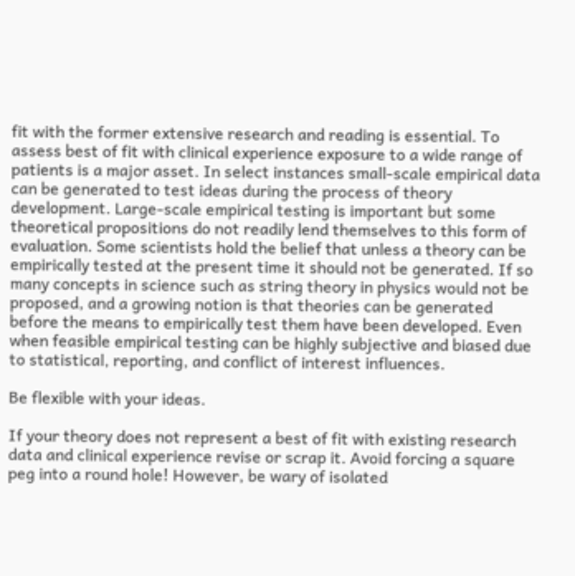fit with the former extensive research and reading is essential. To assess best of fit with clinical experience exposure to a wide range of patients is a major asset. In select instances small-scale empirical data can be generated to test ideas during the process of theory development. Large-scale empirical testing is important but some theoretical propositions do not readily lend themselves to this form of evaluation. Some scientists hold the belief that unless a theory can be empirically tested at the present time it should not be generated. If so many concepts in science such as string theory in physics would not be proposed, and a growing notion is that theories can be generated before the means to empirically test them have been developed. Even when feasible empirical testing can be highly subjective and biased due to statistical, reporting, and conflict of interest influences.

Be flexible with your ideas.

If your theory does not represent a best of fit with existing research data and clinical experience revise or scrap it. Avoid forcing a square peg into a round hole! However, be wary of isolated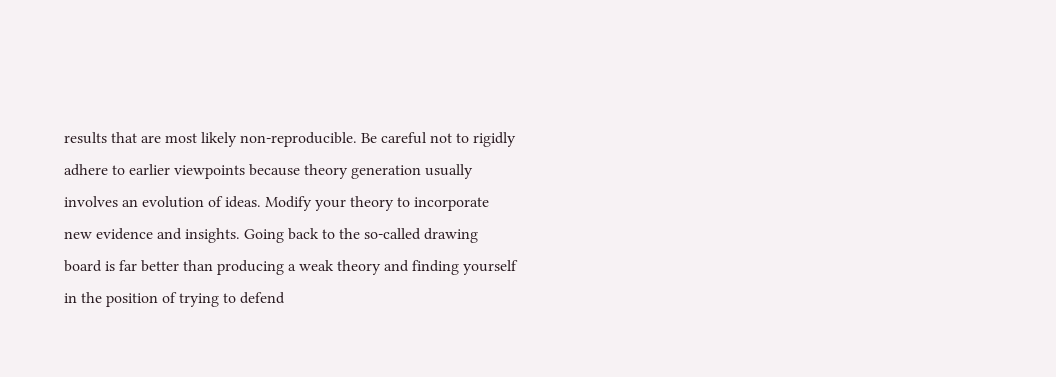results that are most likely non-reproducible. Be careful not to rigidly adhere to earlier viewpoints because theory generation usually involves an evolution of ideas. Modify your theory to incorporate new evidence and insights. Going back to the so-called drawing board is far better than producing a weak theory and finding yourself in the position of trying to defend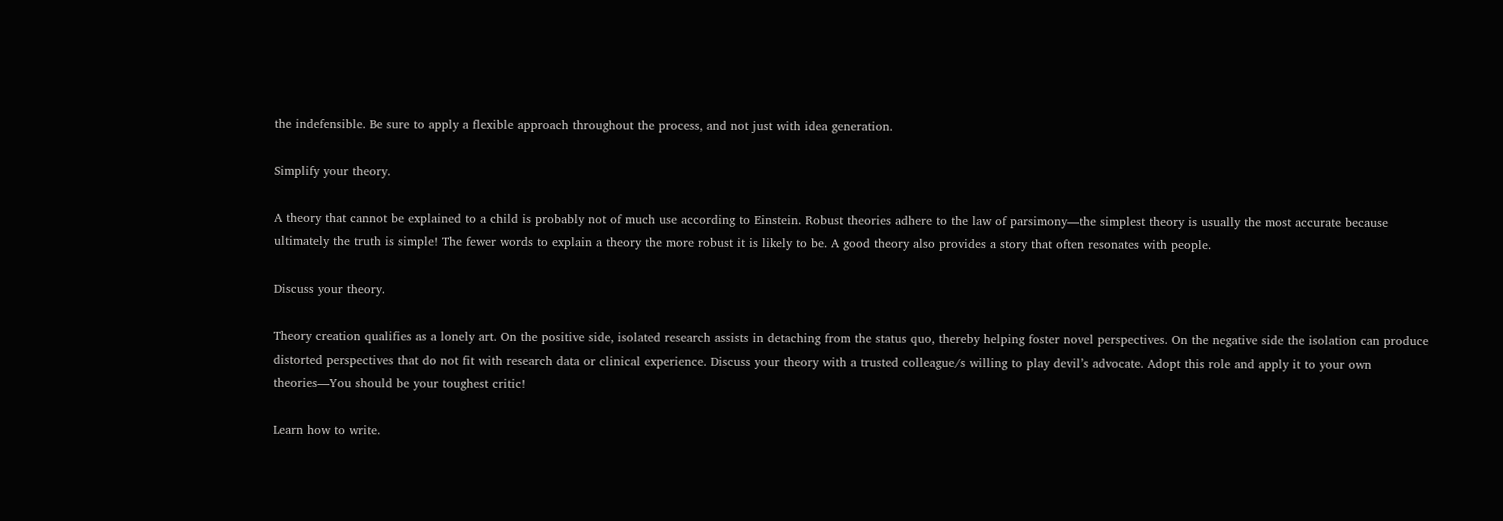the indefensible. Be sure to apply a flexible approach throughout the process, and not just with idea generation.

Simplify your theory.

A theory that cannot be explained to a child is probably not of much use according to Einstein. Robust theories adhere to the law of parsimony—the simplest theory is usually the most accurate because ultimately the truth is simple! The fewer words to explain a theory the more robust it is likely to be. A good theory also provides a story that often resonates with people.

Discuss your theory.

Theory creation qualifies as a lonely art. On the positive side, isolated research assists in detaching from the status quo, thereby helping foster novel perspectives. On the negative side the isolation can produce distorted perspectives that do not fit with research data or clinical experience. Discuss your theory with a trusted colleague/s willing to play devil’s advocate. Adopt this role and apply it to your own theories—You should be your toughest critic!

Learn how to write.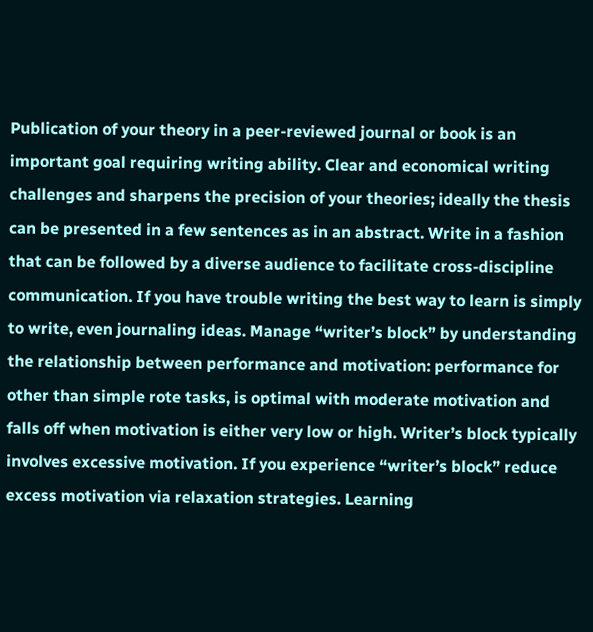Publication of your theory in a peer-reviewed journal or book is an important goal requiring writing ability. Clear and economical writing challenges and sharpens the precision of your theories; ideally the thesis can be presented in a few sentences as in an abstract. Write in a fashion that can be followed by a diverse audience to facilitate cross-discipline communication. If you have trouble writing the best way to learn is simply to write, even journaling ideas. Manage “writer’s block” by understanding the relationship between performance and motivation: performance for other than simple rote tasks, is optimal with moderate motivation and falls off when motivation is either very low or high. Writer’s block typically involves excessive motivation. If you experience “writer’s block” reduce excess motivation via relaxation strategies. Learning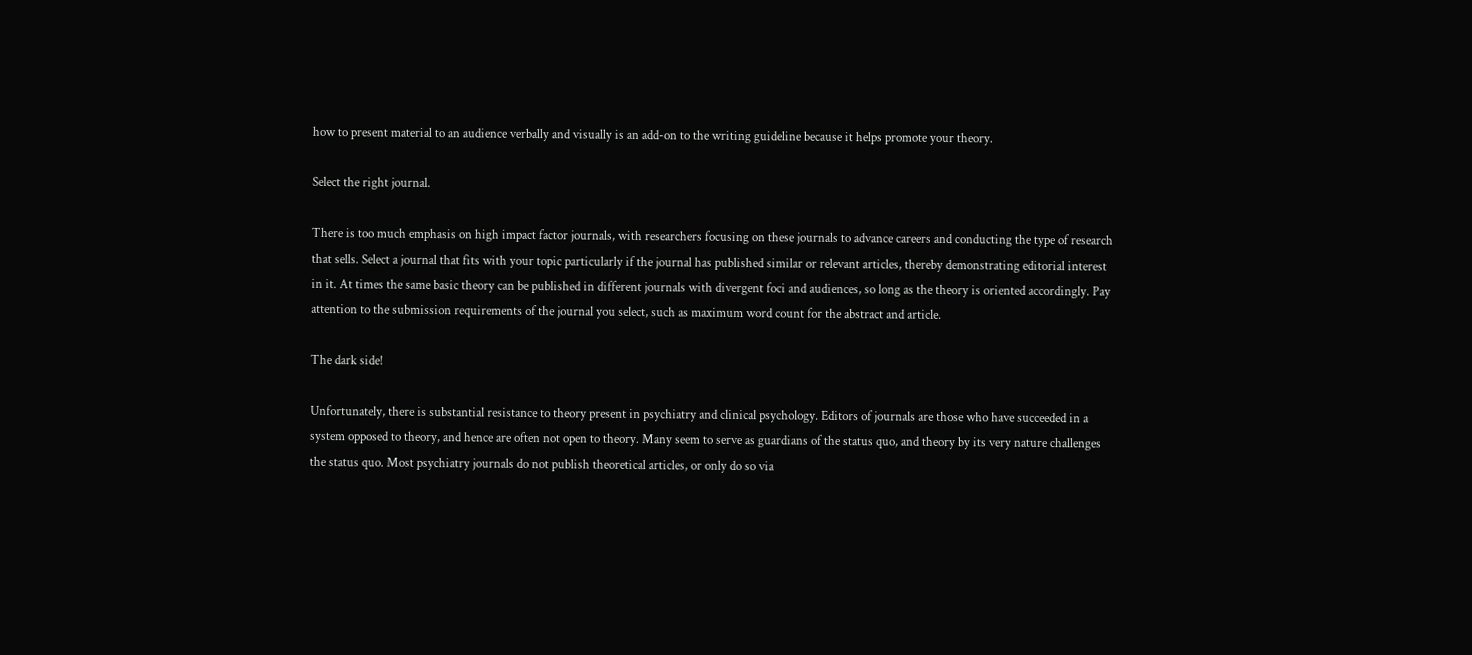how to present material to an audience verbally and visually is an add-on to the writing guideline because it helps promote your theory.

Select the right journal.

There is too much emphasis on high impact factor journals, with researchers focusing on these journals to advance careers and conducting the type of research that sells. Select a journal that fits with your topic particularly if the journal has published similar or relevant articles, thereby demonstrating editorial interest in it. At times the same basic theory can be published in different journals with divergent foci and audiences, so long as the theory is oriented accordingly. Pay attention to the submission requirements of the journal you select, such as maximum word count for the abstract and article.

The dark side!

Unfortunately, there is substantial resistance to theory present in psychiatry and clinical psychology. Editors of journals are those who have succeeded in a system opposed to theory, and hence are often not open to theory. Many seem to serve as guardians of the status quo, and theory by its very nature challenges the status quo. Most psychiatry journals do not publish theoretical articles, or only do so via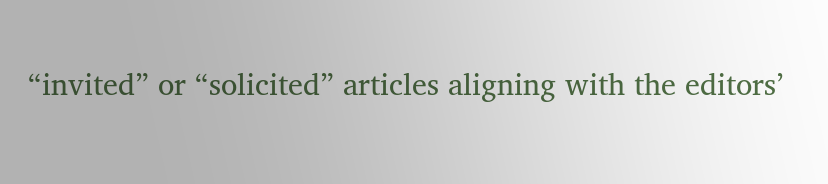“invited” or “solicited” articles aligning with the editors’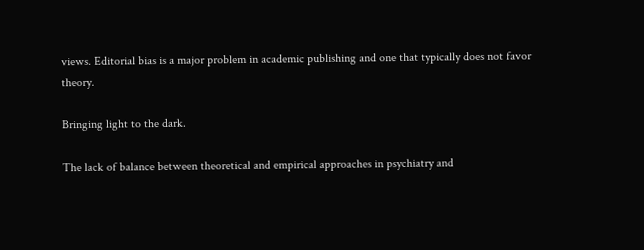views. Editorial bias is a major problem in academic publishing and one that typically does not favor theory.

Bringing light to the dark.

The lack of balance between theoretical and empirical approaches in psychiatry and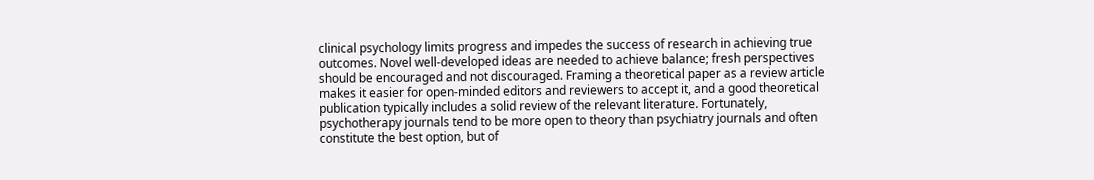clinical psychology limits progress and impedes the success of research in achieving true outcomes. Novel well-developed ideas are needed to achieve balance; fresh perspectives should be encouraged and not discouraged. Framing a theoretical paper as a review article makes it easier for open-minded editors and reviewers to accept it, and a good theoretical publication typically includes a solid review of the relevant literature. Fortunately, psychotherapy journals tend to be more open to theory than psychiatry journals and often constitute the best option, but of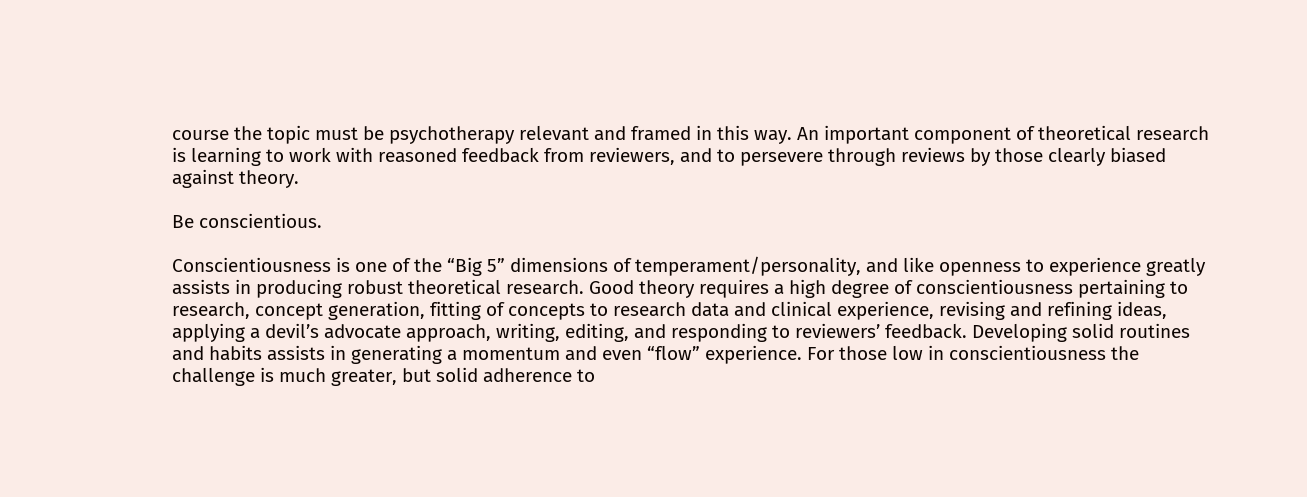course the topic must be psychotherapy relevant and framed in this way. An important component of theoretical research is learning to work with reasoned feedback from reviewers, and to persevere through reviews by those clearly biased against theory.

Be conscientious.

Conscientiousness is one of the “Big 5” dimensions of temperament/personality, and like openness to experience greatly assists in producing robust theoretical research. Good theory requires a high degree of conscientiousness pertaining to research, concept generation, fitting of concepts to research data and clinical experience, revising and refining ideas, applying a devil’s advocate approach, writing, editing, and responding to reviewers’ feedback. Developing solid routines and habits assists in generating a momentum and even “flow” experience. For those low in conscientiousness the challenge is much greater, but solid adherence to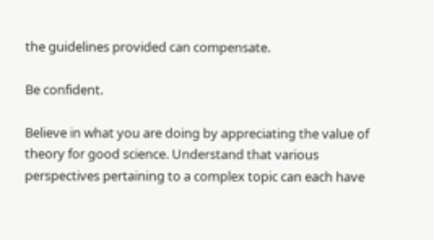the guidelines provided can compensate.

Be confident.

Believe in what you are doing by appreciating the value of theory for good science. Understand that various perspectives pertaining to a complex topic can each have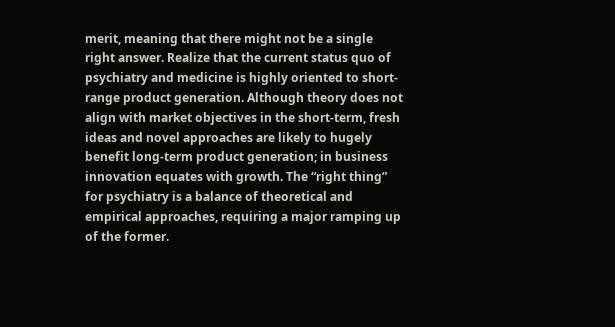merit, meaning that there might not be a single right answer. Realize that the current status quo of psychiatry and medicine is highly oriented to short-range product generation. Although theory does not align with market objectives in the short-term, fresh ideas and novel approaches are likely to hugely benefit long-term product generation; in business innovation equates with growth. The “right thing” for psychiatry is a balance of theoretical and empirical approaches, requiring a major ramping up of the former.